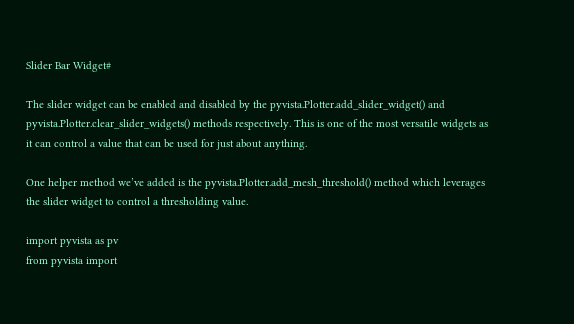Slider Bar Widget#

The slider widget can be enabled and disabled by the pyvista.Plotter.add_slider_widget() and pyvista.Plotter.clear_slider_widgets() methods respectively. This is one of the most versatile widgets as it can control a value that can be used for just about anything.

One helper method we’ve added is the pyvista.Plotter.add_mesh_threshold() method which leverages the slider widget to control a thresholding value.

import pyvista as pv
from pyvista import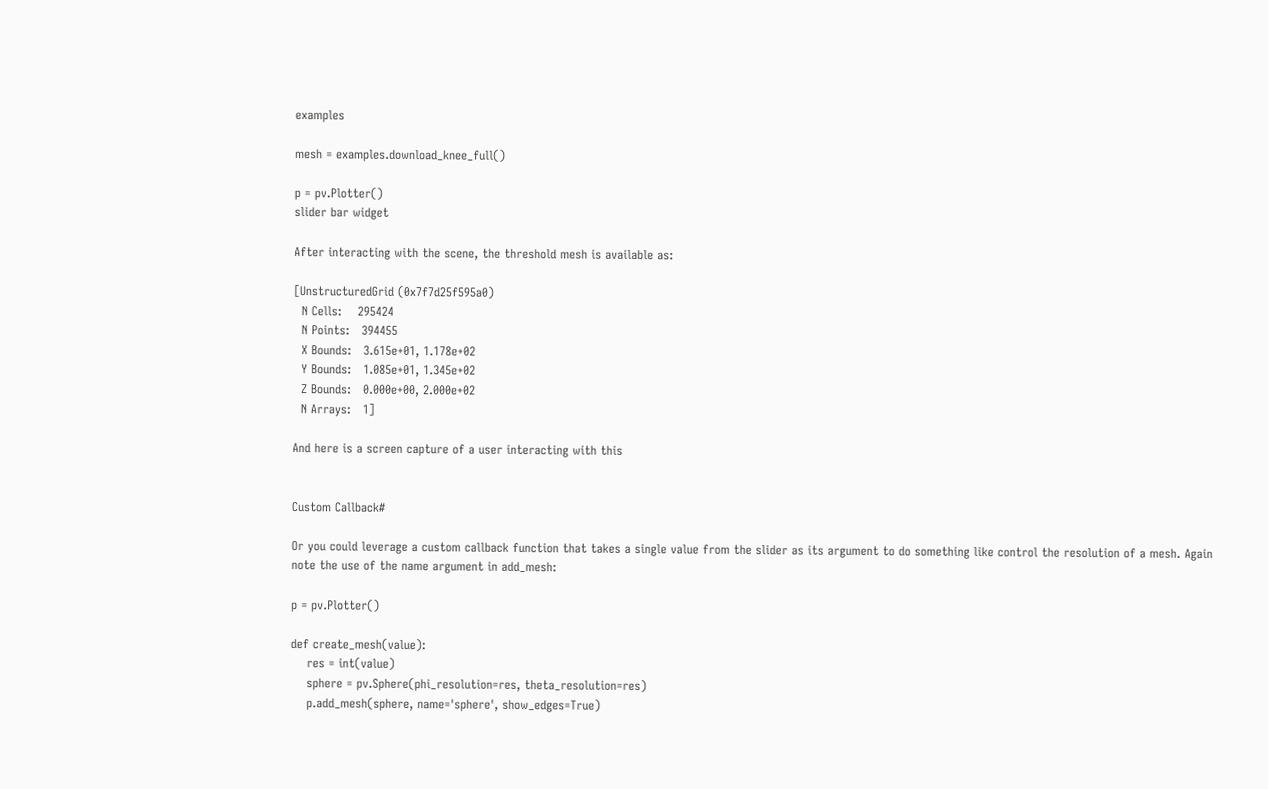examples

mesh = examples.download_knee_full()

p = pv.Plotter()
slider bar widget

After interacting with the scene, the threshold mesh is available as:

[UnstructuredGrid (0x7f7d25f595a0)
  N Cells:    295424
  N Points:   394455
  X Bounds:   3.615e+01, 1.178e+02
  Y Bounds:   1.085e+01, 1.345e+02
  Z Bounds:   0.000e+00, 2.000e+02
  N Arrays:   1]

And here is a screen capture of a user interacting with this


Custom Callback#

Or you could leverage a custom callback function that takes a single value from the slider as its argument to do something like control the resolution of a mesh. Again note the use of the name argument in add_mesh:

p = pv.Plotter()

def create_mesh(value):
    res = int(value)
    sphere = pv.Sphere(phi_resolution=res, theta_resolution=res)
    p.add_mesh(sphere, name='sphere', show_edges=True)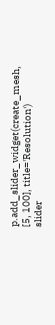p.add_slider_widget(create_mesh, [5, 100], title='Resolution')
slider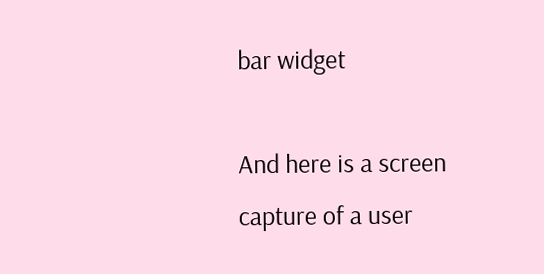bar widget

And here is a screen capture of a user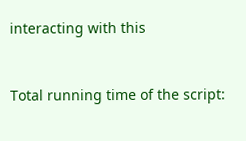interacting with this


Total running time of the script: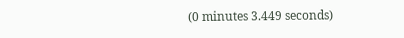(0 minutes 3.449 seconds)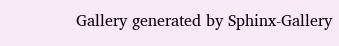Gallery generated by Sphinx-Gallery